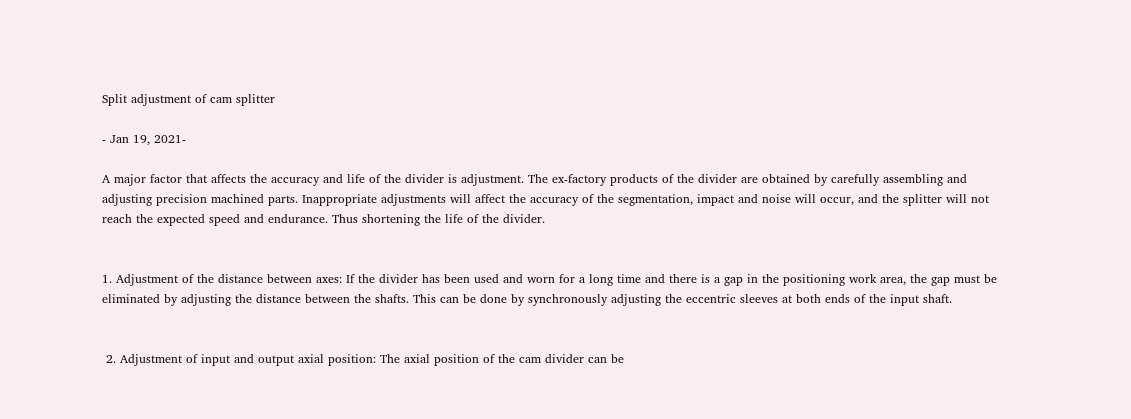Split adjustment of cam splitter

- Jan 19, 2021-

A major factor that affects the accuracy and life of the divider is adjustment. The ex-factory products of the divider are obtained by carefully assembling and adjusting precision machined parts. Inappropriate adjustments will affect the accuracy of the segmentation, impact and noise will occur, and the splitter will not reach the expected speed and endurance. Thus shortening the life of the divider.


1. Adjustment of the distance between axes: If the divider has been used and worn for a long time and there is a gap in the positioning work area, the gap must be eliminated by adjusting the distance between the shafts. This can be done by synchronously adjusting the eccentric sleeves at both ends of the input shaft.


 2. Adjustment of input and output axial position: The axial position of the cam divider can be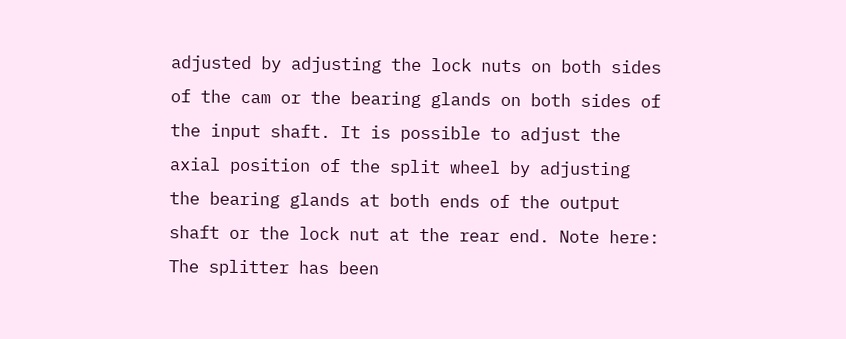adjusted by adjusting the lock nuts on both sides of the cam or the bearing glands on both sides of the input shaft. It is possible to adjust the axial position of the split wheel by adjusting the bearing glands at both ends of the output shaft or the lock nut at the rear end. Note here: The splitter has been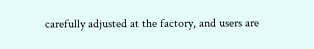carefully adjusted at the factory, and users are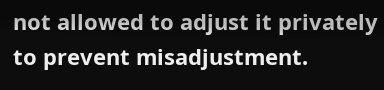not allowed to adjust it privately to prevent misadjustment.